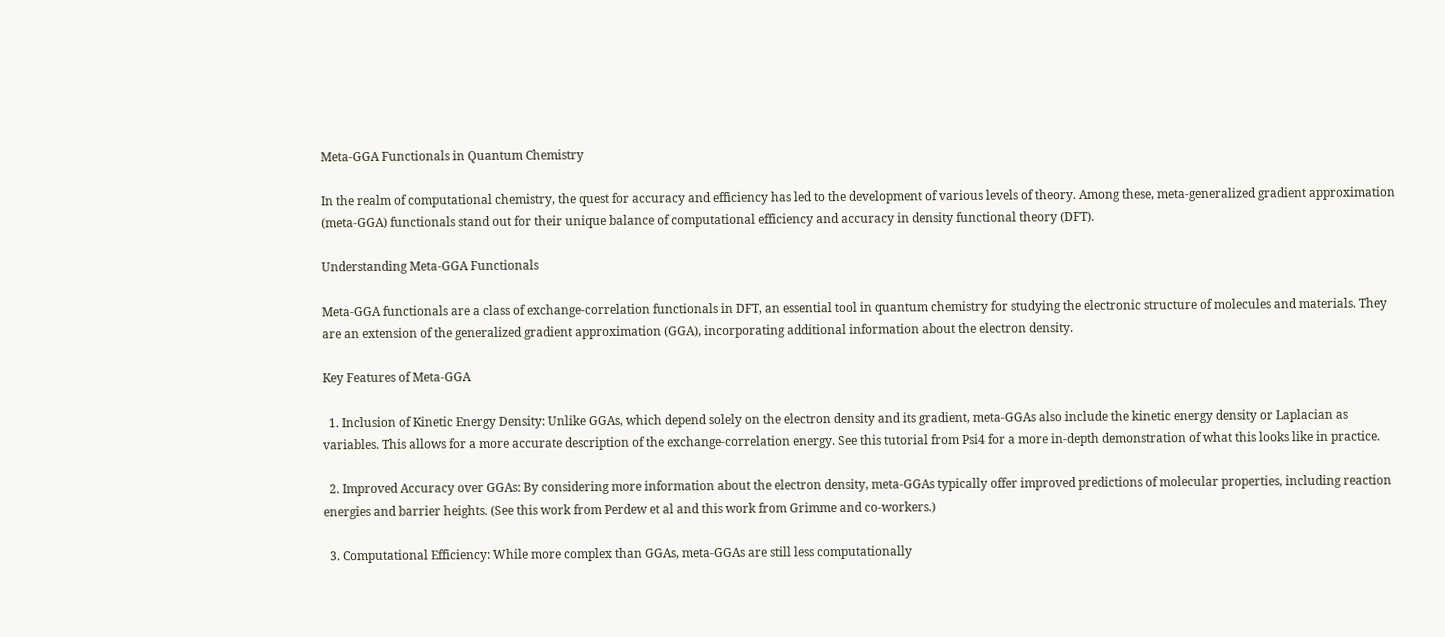Meta-GGA Functionals in Quantum Chemistry

In the realm of computational chemistry, the quest for accuracy and efficiency has led to the development of various levels of theory. Among these, meta-generalized gradient approximation (meta-GGA) functionals stand out for their unique balance of computational efficiency and accuracy in density functional theory (DFT).

Understanding Meta-GGA Functionals

Meta-GGA functionals are a class of exchange-correlation functionals in DFT, an essential tool in quantum chemistry for studying the electronic structure of molecules and materials. They are an extension of the generalized gradient approximation (GGA), incorporating additional information about the electron density.

Key Features of Meta-GGA

  1. Inclusion of Kinetic Energy Density: Unlike GGAs, which depend solely on the electron density and its gradient, meta-GGAs also include the kinetic energy density or Laplacian as variables. This allows for a more accurate description of the exchange-correlation energy. See this tutorial from Psi4 for a more in-depth demonstration of what this looks like in practice.

  2. Improved Accuracy over GGAs: By considering more information about the electron density, meta-GGAs typically offer improved predictions of molecular properties, including reaction energies and barrier heights. (See this work from Perdew et al and this work from Grimme and co-workers.)

  3. Computational Efficiency: While more complex than GGAs, meta-GGAs are still less computationally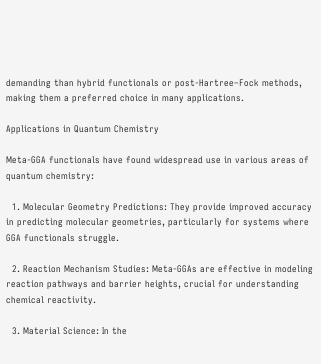demanding than hybrid functionals or post-Hartree–Fock methods, making them a preferred choice in many applications.

Applications in Quantum Chemistry

Meta-GGA functionals have found widespread use in various areas of quantum chemistry:

  1. Molecular Geometry Predictions: They provide improved accuracy in predicting molecular geometries, particularly for systems where GGA functionals struggle.

  2. Reaction Mechanism Studies: Meta-GGAs are effective in modeling reaction pathways and barrier heights, crucial for understanding chemical reactivity.

  3. Material Science: In the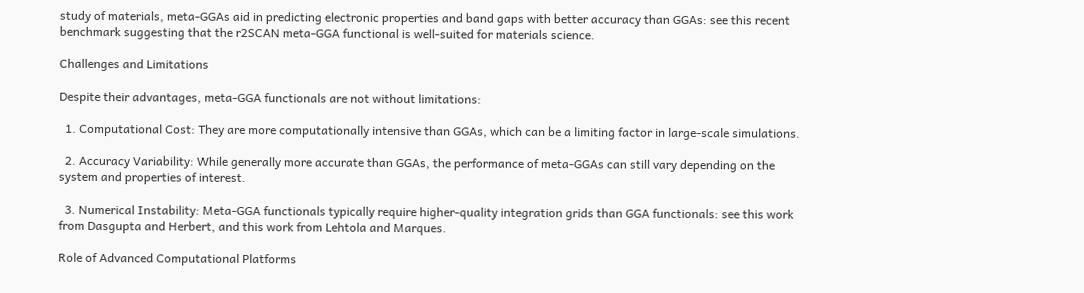study of materials, meta-GGAs aid in predicting electronic properties and band gaps with better accuracy than GGAs: see this recent benchmark suggesting that the r2SCAN meta-GGA functional is well-suited for materials science.

Challenges and Limitations

Despite their advantages, meta-GGA functionals are not without limitations:

  1. Computational Cost: They are more computationally intensive than GGAs, which can be a limiting factor in large-scale simulations.

  2. Accuracy Variability: While generally more accurate than GGAs, the performance of meta-GGAs can still vary depending on the system and properties of interest.

  3. Numerical Instability: Meta-GGA functionals typically require higher-quality integration grids than GGA functionals: see this work from Dasgupta and Herbert, and this work from Lehtola and Marques.

Role of Advanced Computational Platforms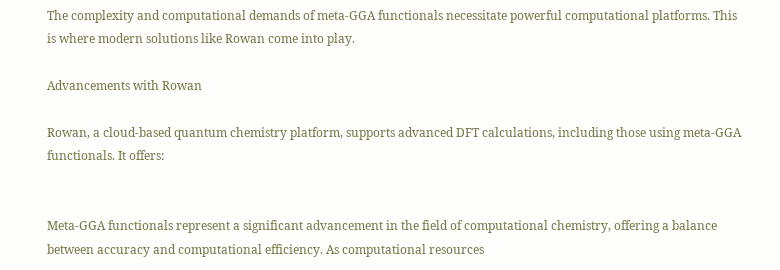The complexity and computational demands of meta-GGA functionals necessitate powerful computational platforms. This is where modern solutions like Rowan come into play.

Advancements with Rowan

Rowan, a cloud-based quantum chemistry platform, supports advanced DFT calculations, including those using meta-GGA functionals. It offers:


Meta-GGA functionals represent a significant advancement in the field of computational chemistry, offering a balance between accuracy and computational efficiency. As computational resources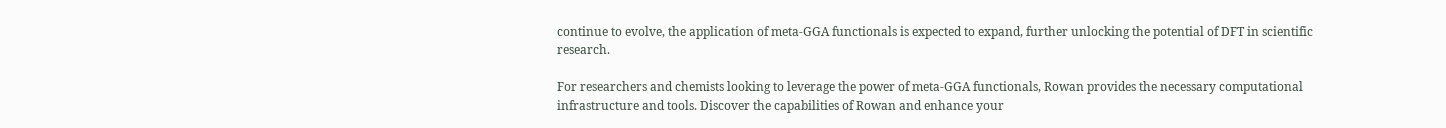continue to evolve, the application of meta-GGA functionals is expected to expand, further unlocking the potential of DFT in scientific research.

For researchers and chemists looking to leverage the power of meta-GGA functionals, Rowan provides the necessary computational infrastructure and tools. Discover the capabilities of Rowan and enhance your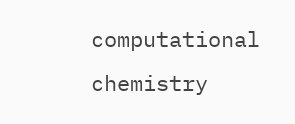computational chemistry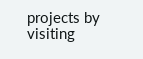projects by visiting